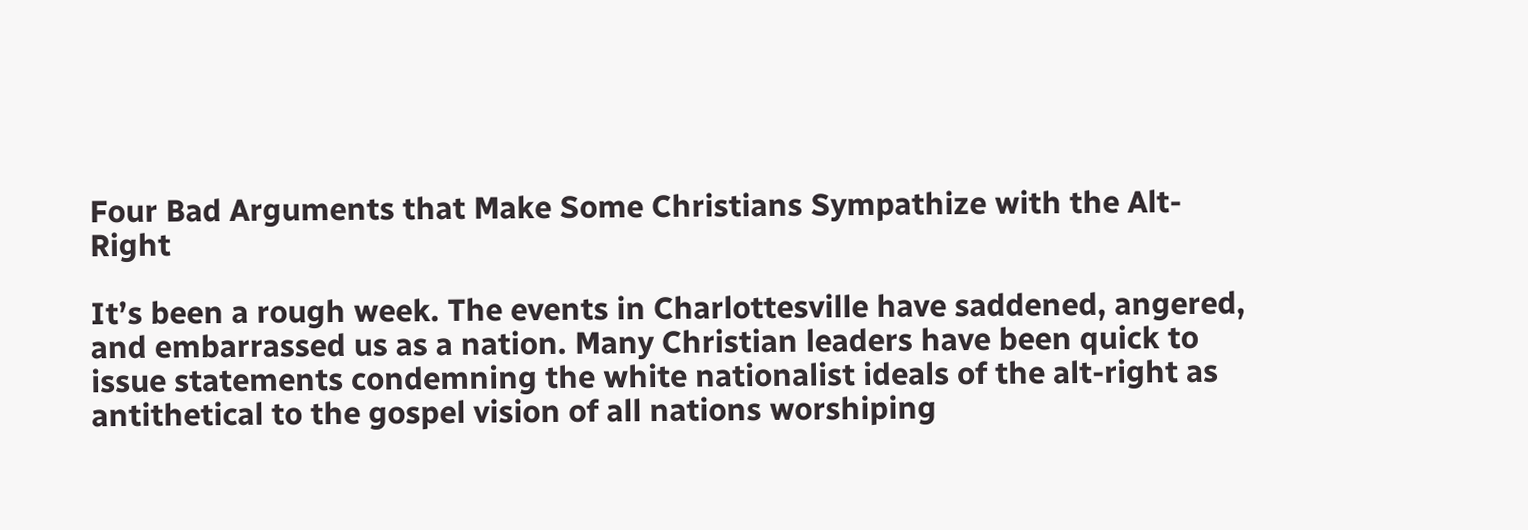Four Bad Arguments that Make Some Christians Sympathize with the Alt-Right

It’s been a rough week. The events in Charlottesville have saddened, angered, and embarrassed us as a nation. Many Christian leaders have been quick to issue statements condemning the white nationalist ideals of the alt-right as antithetical to the gospel vision of all nations worshiping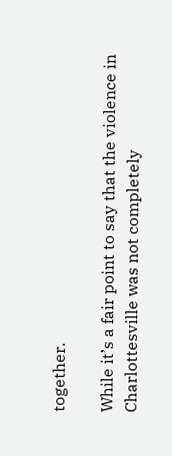together.

While it’s a fair point to say that the violence in Charlottesville was not completely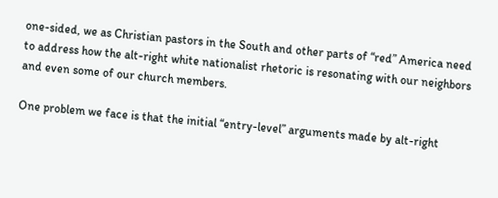one-sided, we as Christian pastors in the South and other parts of “red” America need to address how the alt-right white nationalist rhetoric is resonating with our neighbors and even some of our church members.

One problem we face is that the initial “entry-level” arguments made by alt-right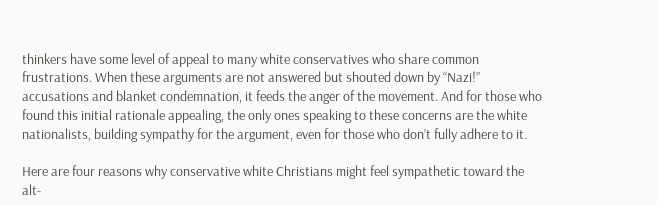thinkers have some level of appeal to many white conservatives who share common frustrations. When these arguments are not answered but shouted down by “Nazi!” accusations and blanket condemnation, it feeds the anger of the movement. And for those who found this initial rationale appealing, the only ones speaking to these concerns are the white nationalists, building sympathy for the argument, even for those who don’t fully adhere to it.

Here are four reasons why conservative white Christians might feel sympathetic toward the alt-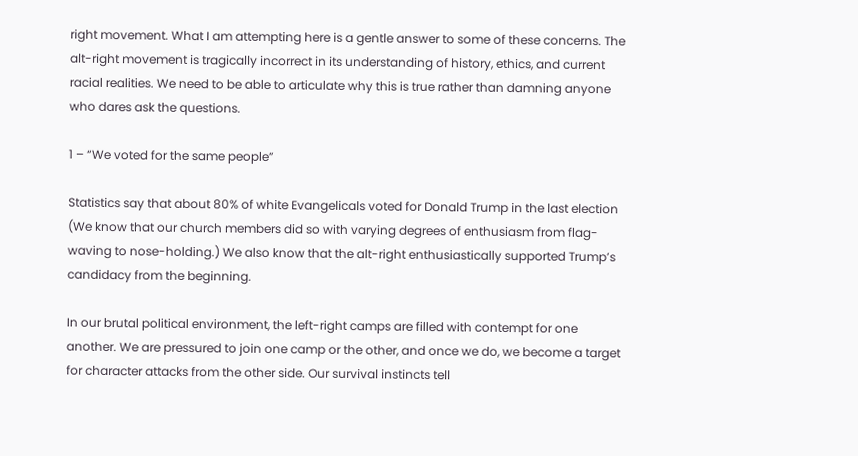right movement. What I am attempting here is a gentle answer to some of these concerns. The alt-right movement is tragically incorrect in its understanding of history, ethics, and current racial realities. We need to be able to articulate why this is true rather than damning anyone who dares ask the questions.

1 – “We voted for the same people”

Statistics say that about 80% of white Evangelicals voted for Donald Trump in the last election (We know that our church members did so with varying degrees of enthusiasm from flag-waving to nose-holding.) We also know that the alt-right enthusiastically supported Trump’s candidacy from the beginning.

In our brutal political environment, the left-right camps are filled with contempt for one another. We are pressured to join one camp or the other, and once we do, we become a target for character attacks from the other side. Our survival instincts tell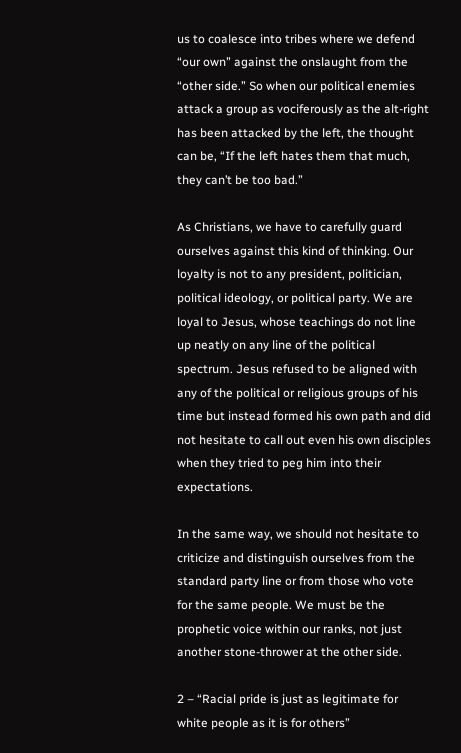us to coalesce into tribes where we defend “our own” against the onslaught from the “other side.” So when our political enemies attack a group as vociferously as the alt-right has been attacked by the left, the thought can be, “If the left hates them that much, they can’t be too bad.”

As Christians, we have to carefully guard ourselves against this kind of thinking. Our loyalty is not to any president, politician, political ideology, or political party. We are loyal to Jesus, whose teachings do not line up neatly on any line of the political spectrum. Jesus refused to be aligned with any of the political or religious groups of his time but instead formed his own path and did not hesitate to call out even his own disciples when they tried to peg him into their expectations.

In the same way, we should not hesitate to criticize and distinguish ourselves from the standard party line or from those who vote for the same people. We must be the prophetic voice within our ranks, not just another stone-thrower at the other side.

2 – “Racial pride is just as legitimate for white people as it is for others”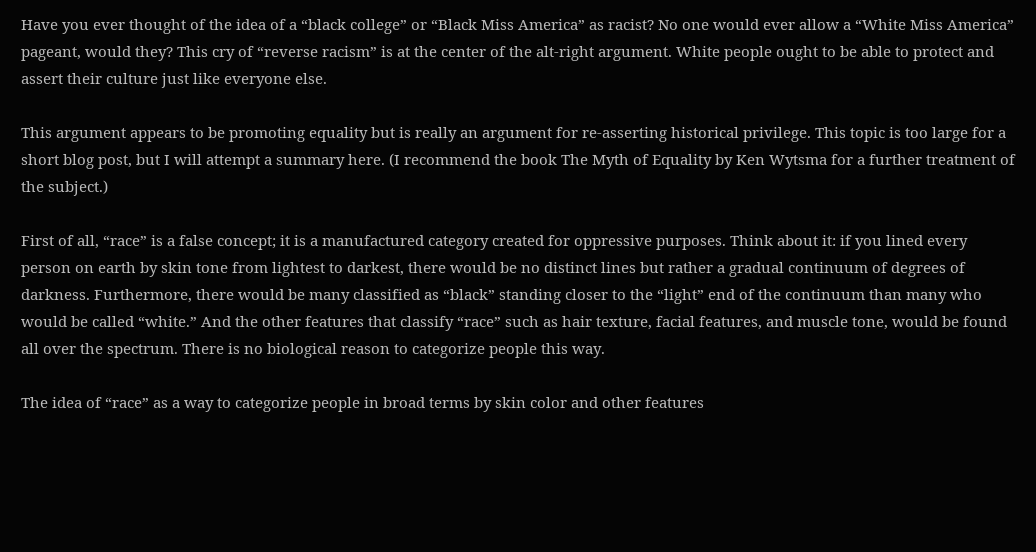Have you ever thought of the idea of a “black college” or “Black Miss America” as racist? No one would ever allow a “White Miss America” pageant, would they? This cry of “reverse racism” is at the center of the alt-right argument. White people ought to be able to protect and assert their culture just like everyone else.

This argument appears to be promoting equality but is really an argument for re-asserting historical privilege. This topic is too large for a short blog post, but I will attempt a summary here. (I recommend the book The Myth of Equality by Ken Wytsma for a further treatment of the subject.)

First of all, “race” is a false concept; it is a manufactured category created for oppressive purposes. Think about it: if you lined every person on earth by skin tone from lightest to darkest, there would be no distinct lines but rather a gradual continuum of degrees of darkness. Furthermore, there would be many classified as “black” standing closer to the “light” end of the continuum than many who would be called “white.” And the other features that classify “race” such as hair texture, facial features, and muscle tone, would be found all over the spectrum. There is no biological reason to categorize people this way.

The idea of “race” as a way to categorize people in broad terms by skin color and other features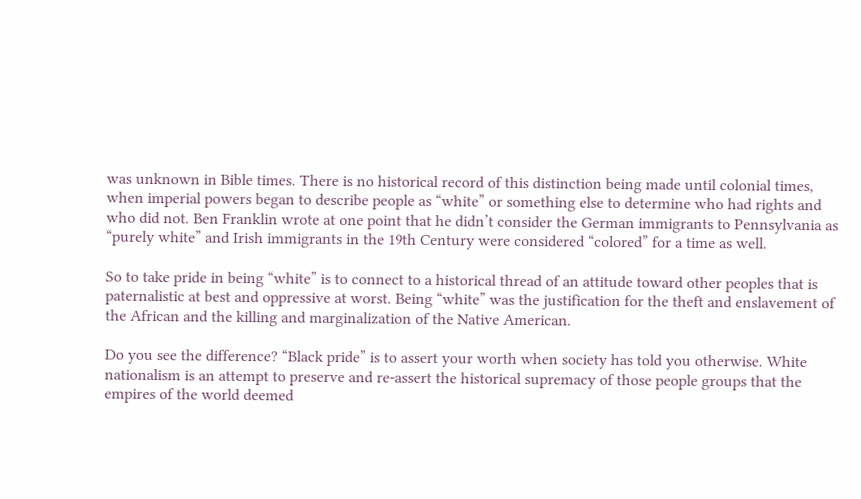was unknown in Bible times. There is no historical record of this distinction being made until colonial times, when imperial powers began to describe people as “white” or something else to determine who had rights and who did not. Ben Franklin wrote at one point that he didn’t consider the German immigrants to Pennsylvania as “purely white” and Irish immigrants in the 19th Century were considered “colored” for a time as well.

So to take pride in being “white” is to connect to a historical thread of an attitude toward other peoples that is paternalistic at best and oppressive at worst. Being “white” was the justification for the theft and enslavement of the African and the killing and marginalization of the Native American.

Do you see the difference? “Black pride” is to assert your worth when society has told you otherwise. White nationalism is an attempt to preserve and re-assert the historical supremacy of those people groups that the empires of the world deemed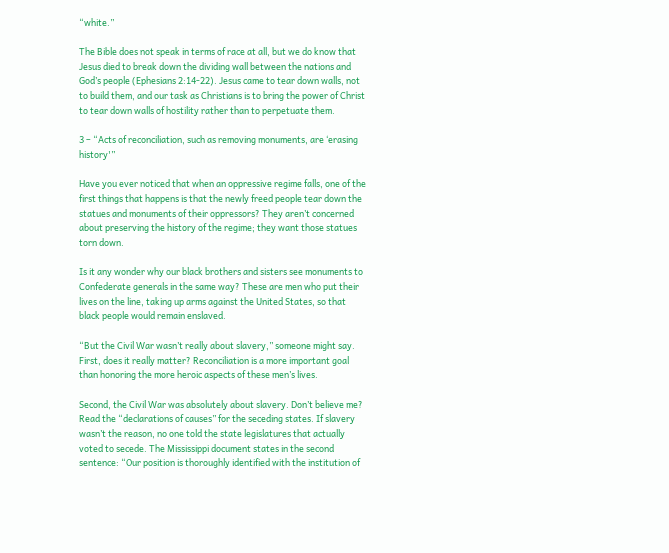“white.”

The Bible does not speak in terms of race at all, but we do know that Jesus died to break down the dividing wall between the nations and God’s people (Ephesians 2:14-22). Jesus came to tear down walls, not to build them, and our task as Christians is to bring the power of Christ to tear down walls of hostility rather than to perpetuate them.

3 – “Acts of reconciliation, such as removing monuments, are ‘erasing history'”

Have you ever noticed that when an oppressive regime falls, one of the first things that happens is that the newly freed people tear down the statues and monuments of their oppressors? They aren’t concerned about preserving the history of the regime; they want those statues torn down.

Is it any wonder why our black brothers and sisters see monuments to Confederate generals in the same way? These are men who put their lives on the line, taking up arms against the United States, so that black people would remain enslaved.

“But the Civil War wasn’t really about slavery,” someone might say. First, does it really matter? Reconciliation is a more important goal than honoring the more heroic aspects of these men’s lives.

Second, the Civil War was absolutely about slavery. Don’t believe me? Read the “declarations of causes” for the seceding states. If slavery wasn’t the reason, no one told the state legislatures that actually voted to secede. The Mississippi document states in the second sentence: “Our position is thoroughly identified with the institution of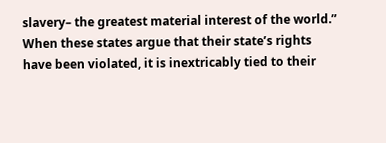slavery– the greatest material interest of the world.” When these states argue that their state’s rights have been violated, it is inextricably tied to their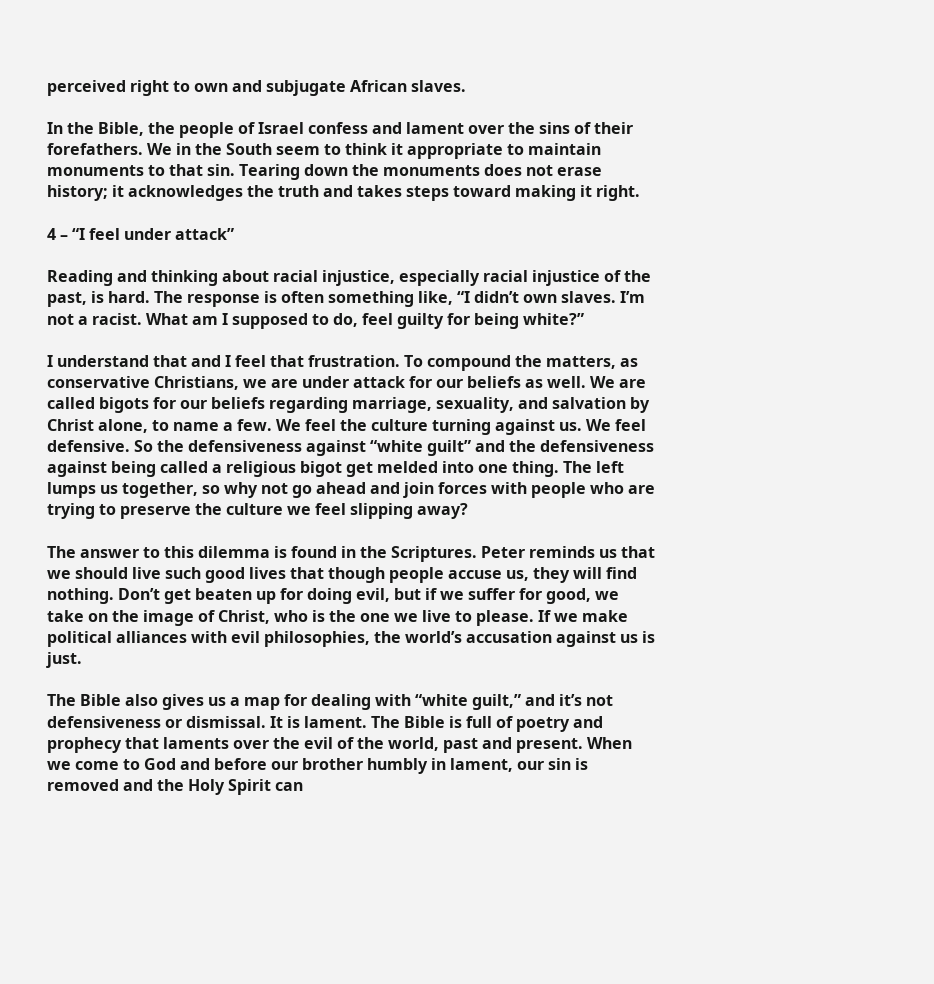perceived right to own and subjugate African slaves.

In the Bible, the people of Israel confess and lament over the sins of their forefathers. We in the South seem to think it appropriate to maintain monuments to that sin. Tearing down the monuments does not erase history; it acknowledges the truth and takes steps toward making it right.

4 – “I feel under attack”

Reading and thinking about racial injustice, especially racial injustice of the past, is hard. The response is often something like, “I didn’t own slaves. I’m not a racist. What am I supposed to do, feel guilty for being white?”

I understand that and I feel that frustration. To compound the matters, as conservative Christians, we are under attack for our beliefs as well. We are called bigots for our beliefs regarding marriage, sexuality, and salvation by Christ alone, to name a few. We feel the culture turning against us. We feel defensive. So the defensiveness against “white guilt” and the defensiveness against being called a religious bigot get melded into one thing. The left lumps us together, so why not go ahead and join forces with people who are trying to preserve the culture we feel slipping away?

The answer to this dilemma is found in the Scriptures. Peter reminds us that we should live such good lives that though people accuse us, they will find nothing. Don’t get beaten up for doing evil, but if we suffer for good, we take on the image of Christ, who is the one we live to please. If we make political alliances with evil philosophies, the world’s accusation against us is just.

The Bible also gives us a map for dealing with “white guilt,” and it’s not defensiveness or dismissal. It is lament. The Bible is full of poetry and prophecy that laments over the evil of the world, past and present. When we come to God and before our brother humbly in lament, our sin is removed and the Holy Spirit can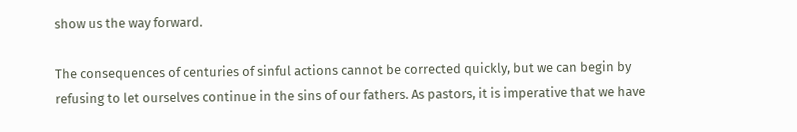show us the way forward.

The consequences of centuries of sinful actions cannot be corrected quickly, but we can begin by refusing to let ourselves continue in the sins of our fathers. As pastors, it is imperative that we have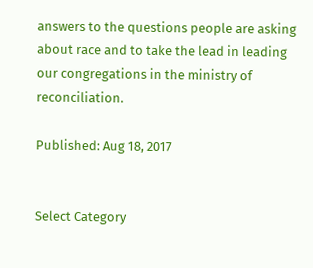answers to the questions people are asking about race and to take the lead in leading our congregations in the ministry of reconciliation.

Published: Aug 18, 2017


Select Category